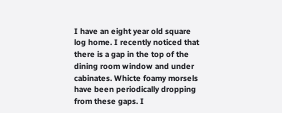I have an eight year old square log home. I recently noticed that there is a gap in the top of the dining room window and under cabinates. Whicte foamy morsels have been periodically dropping from these gaps. I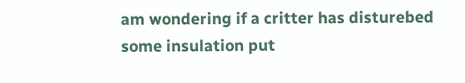am wondering if a critter has disturebed some insulation put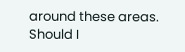around these areas. Should I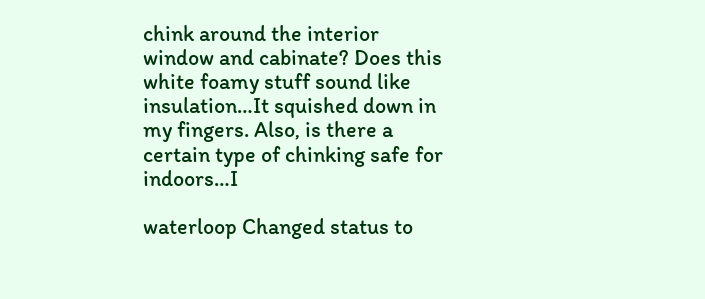chink around the interior window and cabinate? Does this white foamy stuff sound like insulation…It squished down in my fingers. Also, is there a certain type of chinking safe for indoors…I

waterloop Changed status to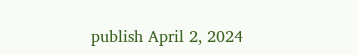publish April 2, 2024